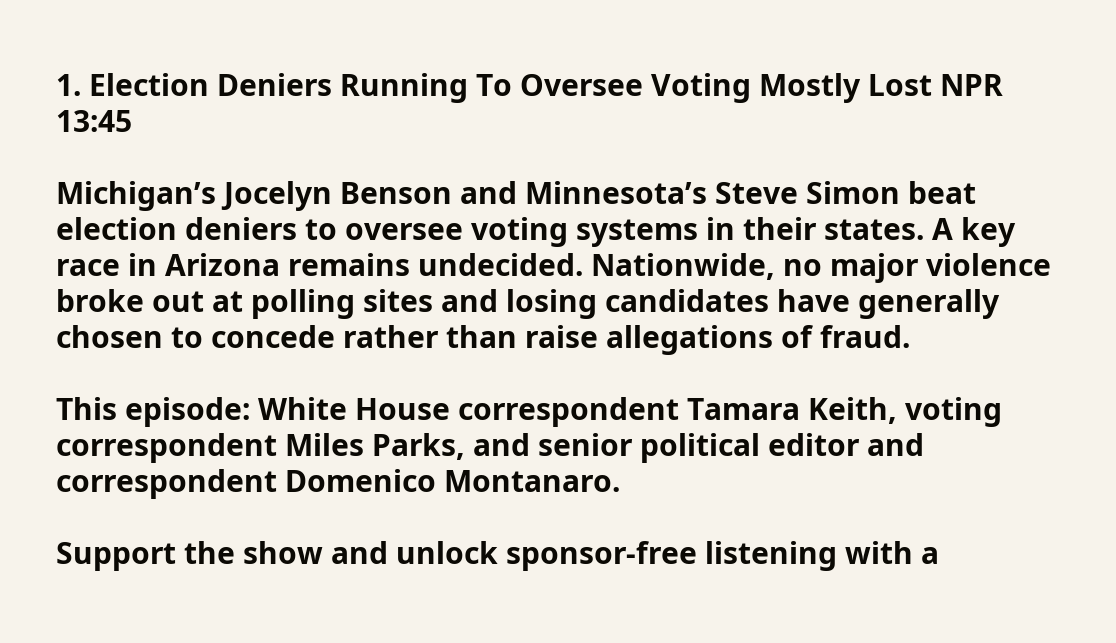1. Election Deniers Running To Oversee Voting Mostly Lost NPR 13:45

Michigan’s Jocelyn Benson and Minnesota’s Steve Simon beat election deniers to oversee voting systems in their states. A key race in Arizona remains undecided. Nationwide, no major violence broke out at polling sites and losing candidates have generally chosen to concede rather than raise allegations of fraud.

This episode: White House correspondent Tamara Keith, voting correspondent Miles Parks, and senior political editor and correspondent Domenico Montanaro.

Support the show and unlock sponsor-free listening with a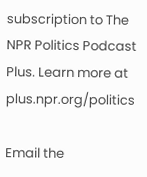subscription to The NPR Politics Podcast Plus. Learn more at plus.npr.org/politics

Email the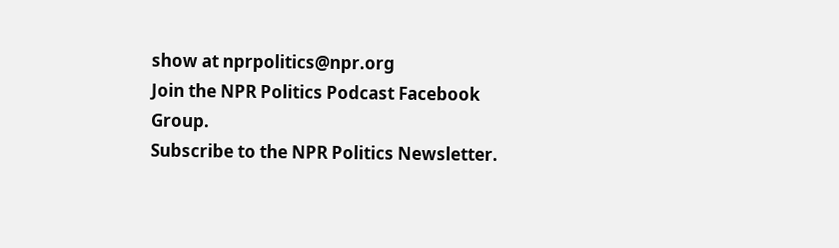show at nprpolitics@npr.org
Join the NPR Politics Podcast Facebook Group.
Subscribe to the NPR Politics Newsletter.